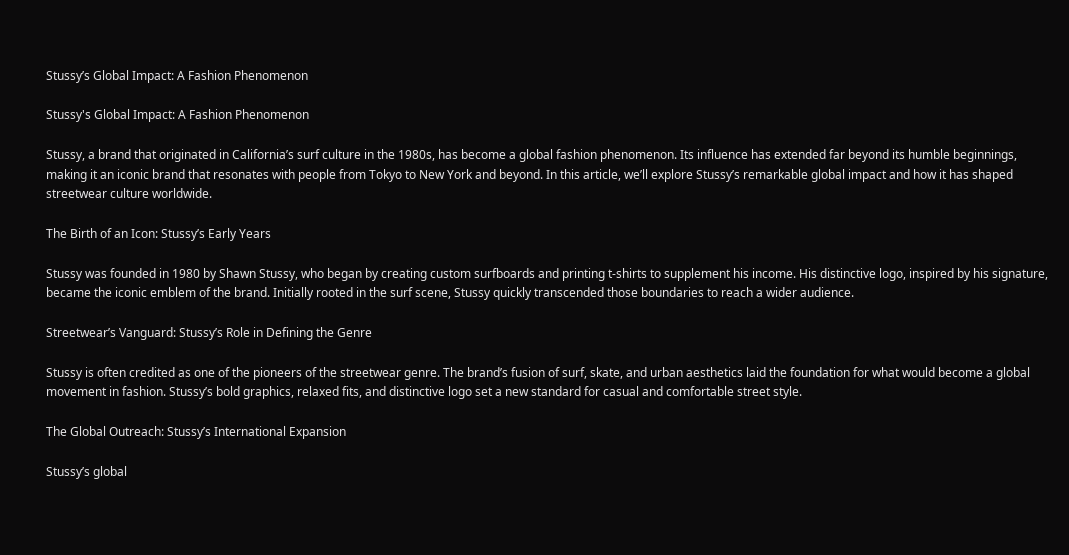Stussy’s Global Impact: A Fashion Phenomenon

Stussy's Global Impact: A Fashion Phenomenon

Stussy, a brand that originated in California’s surf culture in the 1980s, has become a global fashion phenomenon. Its influence has extended far beyond its humble beginnings, making it an iconic brand that resonates with people from Tokyo to New York and beyond. In this article, we’ll explore Stussy’s remarkable global impact and how it has shaped streetwear culture worldwide.

The Birth of an Icon: Stussy’s Early Years

Stussy was founded in 1980 by Shawn Stussy, who began by creating custom surfboards and printing t-shirts to supplement his income. His distinctive logo, inspired by his signature, became the iconic emblem of the brand. Initially rooted in the surf scene, Stussy quickly transcended those boundaries to reach a wider audience.

Streetwear’s Vanguard: Stussy’s Role in Defining the Genre

Stussy is often credited as one of the pioneers of the streetwear genre. The brand’s fusion of surf, skate, and urban aesthetics laid the foundation for what would become a global movement in fashion. Stussy’s bold graphics, relaxed fits, and distinctive logo set a new standard for casual and comfortable street style.

The Global Outreach: Stussy’s International Expansion

Stussy’s global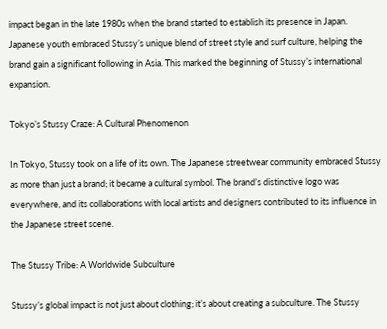impact began in the late 1980s when the brand started to establish its presence in Japan. Japanese youth embraced Stussy’s unique blend of street style and surf culture, helping the brand gain a significant following in Asia. This marked the beginning of Stussy’s international expansion.

Tokyo’s Stussy Craze: A Cultural Phenomenon

In Tokyo, Stussy took on a life of its own. The Japanese streetwear community embraced Stussy as more than just a brand; it became a cultural symbol. The brand’s distinctive logo was everywhere, and its collaborations with local artists and designers contributed to its influence in the Japanese street scene.

The Stussy Tribe: A Worldwide Subculture

Stussy’s global impact is not just about clothing; it’s about creating a subculture. The Stussy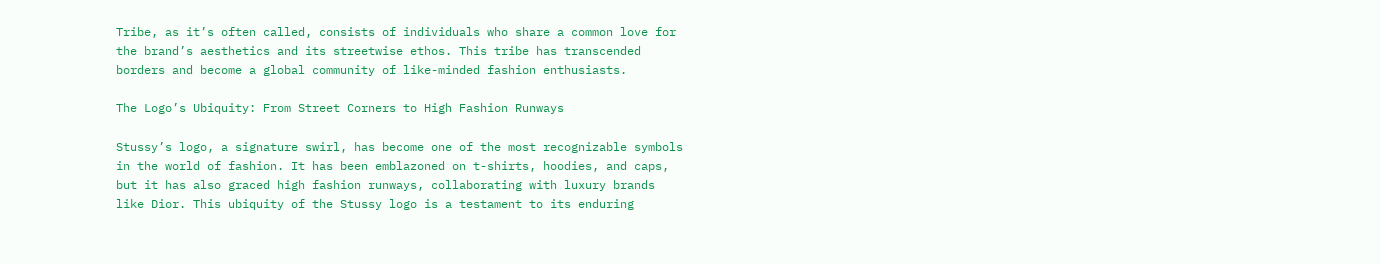Tribe, as it’s often called, consists of individuals who share a common love for the brand’s aesthetics and its streetwise ethos. This tribe has transcended borders and become a global community of like-minded fashion enthusiasts.

The Logo’s Ubiquity: From Street Corners to High Fashion Runways

Stussy’s logo, a signature swirl, has become one of the most recognizable symbols in the world of fashion. It has been emblazoned on t-shirts, hoodies, and caps, but it has also graced high fashion runways, collaborating with luxury brands like Dior. This ubiquity of the Stussy logo is a testament to its enduring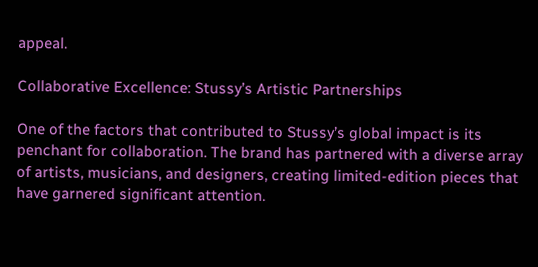appeal.

Collaborative Excellence: Stussy’s Artistic Partnerships

One of the factors that contributed to Stussy’s global impact is its penchant for collaboration. The brand has partnered with a diverse array of artists, musicians, and designers, creating limited-edition pieces that have garnered significant attention.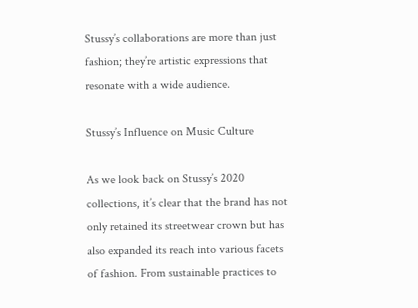Stussy’s collaborations are more than just fashion; they’re artistic expressions that resonate with a wide audience.

Stussy’s Influence on Music Culture

As we look back on Stussy’s 2020 collections, it’s clear that the brand has not only retained its streetwear crown but has also expanded its reach into various facets of fashion. From sustainable practices to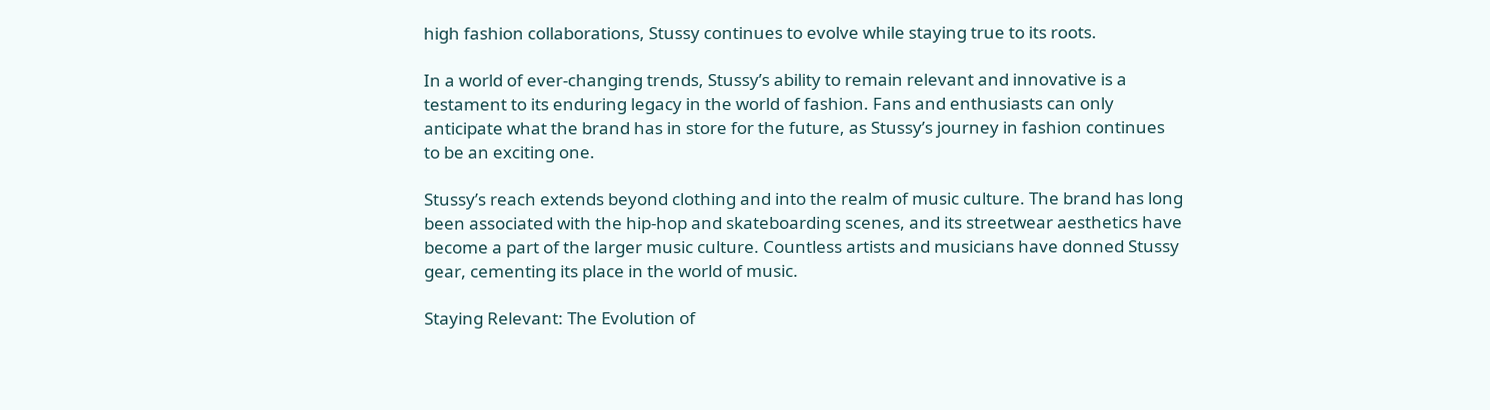high fashion collaborations, Stussy continues to evolve while staying true to its roots.

In a world of ever-changing trends, Stussy’s ability to remain relevant and innovative is a testament to its enduring legacy in the world of fashion. Fans and enthusiasts can only anticipate what the brand has in store for the future, as Stussy’s journey in fashion continues to be an exciting one.

Stussy’s reach extends beyond clothing and into the realm of music culture. The brand has long been associated with the hip-hop and skateboarding scenes, and its streetwear aesthetics have become a part of the larger music culture. Countless artists and musicians have donned Stussy gear, cementing its place in the world of music.

Staying Relevant: The Evolution of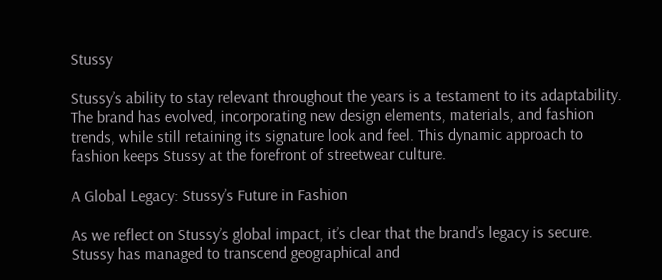Stussy

Stussy’s ability to stay relevant throughout the years is a testament to its adaptability. The brand has evolved, incorporating new design elements, materials, and fashion trends, while still retaining its signature look and feel. This dynamic approach to fashion keeps Stussy at the forefront of streetwear culture.

A Global Legacy: Stussy’s Future in Fashion

As we reflect on Stussy’s global impact, it’s clear that the brand’s legacy is secure. Stussy has managed to transcend geographical and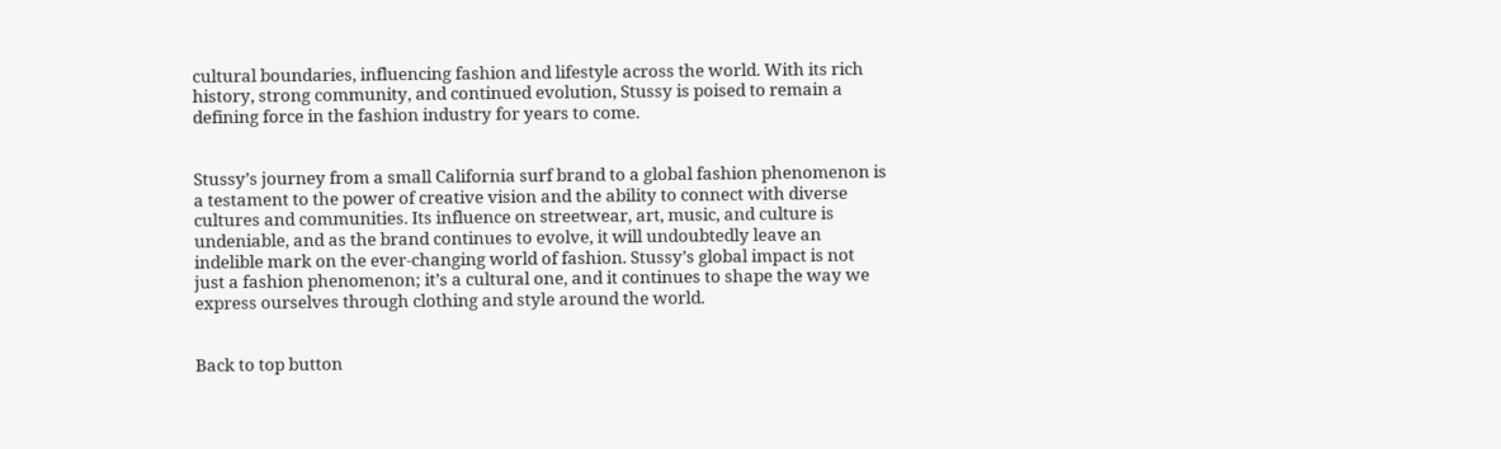cultural boundaries, influencing fashion and lifestyle across the world. With its rich history, strong community, and continued evolution, Stussy is poised to remain a defining force in the fashion industry for years to come.


Stussy’s journey from a small California surf brand to a global fashion phenomenon is a testament to the power of creative vision and the ability to connect with diverse cultures and communities. Its influence on streetwear, art, music, and culture is undeniable, and as the brand continues to evolve, it will undoubtedly leave an indelible mark on the ever-changing world of fashion. Stussy’s global impact is not just a fashion phenomenon; it’s a cultural one, and it continues to shape the way we express ourselves through clothing and style around the world.


Back to top button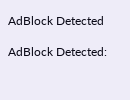AdBlock Detected

AdBlock Detected: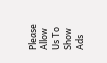Please Allow Us To Show Ads